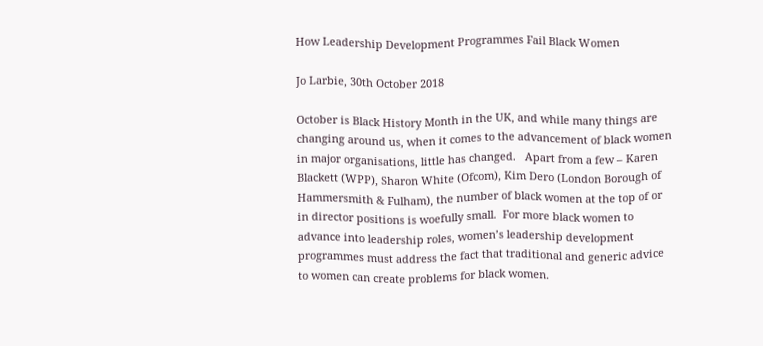How Leadership Development Programmes Fail Black Women

Jo Larbie, 30th October 2018

October is Black History Month in the UK, and while many things are changing around us, when it comes to the advancement of black women in major organisations, little has changed.   Apart from a few – Karen Blackett (WPP), Sharon White (Ofcom), Kim Dero (London Borough of Hammersmith & Fulham), the number of black women at the top of or in director positions is woefully small.  For more black women to advance into leadership roles, women’s leadership development programmes must address the fact that traditional and generic advice to women can create problems for black women.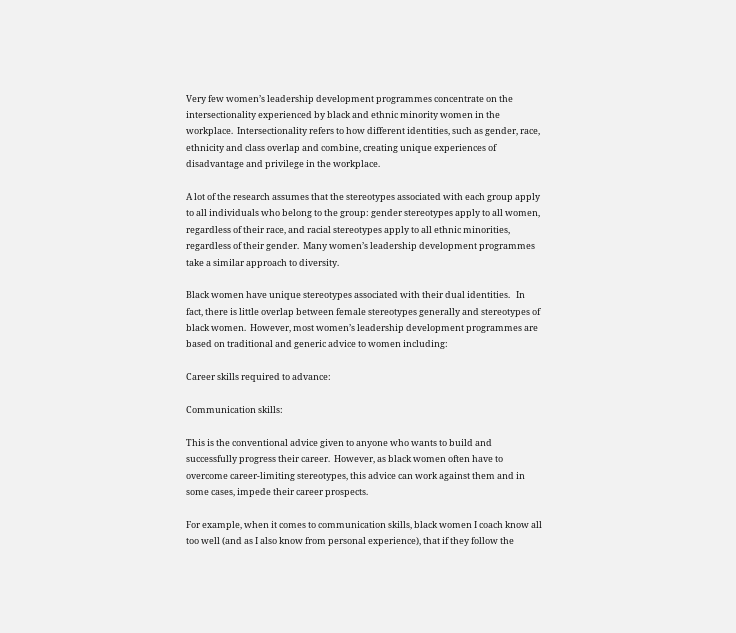Very few women’s leadership development programmes concentrate on the intersectionality experienced by black and ethnic minority women in the workplace.  Intersectionality refers to how different identities, such as gender, race, ethnicity and class overlap and combine, creating unique experiences of disadvantage and privilege in the workplace.

A lot of the research assumes that the stereotypes associated with each group apply to all individuals who belong to the group: gender stereotypes apply to all women, regardless of their race, and racial stereotypes apply to all ethnic minorities, regardless of their gender.  Many women’s leadership development programmes take a similar approach to diversity.

Black women have unique stereotypes associated with their dual identities.   In fact, there is little overlap between female stereotypes generally and stereotypes of black women.  However, most women’s leadership development programmes are based on traditional and generic advice to women including:

Career skills required to advance:

Communication skills:

This is the conventional advice given to anyone who wants to build and successfully progress their career.  However, as black women often have to overcome career-limiting stereotypes, this advice can work against them and in some cases, impede their career prospects.

For example, when it comes to communication skills, black women I coach know all too well (and as I also know from personal experience), that if they follow the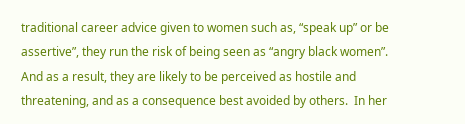traditional career advice given to women such as, “speak up” or be assertive”, they run the risk of being seen as “angry black women”.   And as a result, they are likely to be perceived as hostile and threatening, and as a consequence best avoided by others.  In her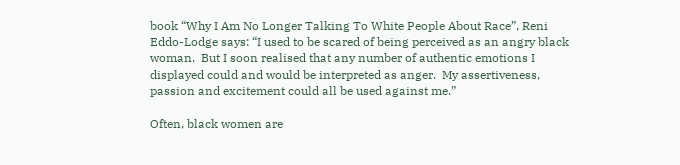book “Why I Am No Longer Talking To White People About Race”, Reni Eddo-Lodge says: “I used to be scared of being perceived as an angry black woman.  But I soon realised that any number of authentic emotions I displayed could and would be interpreted as anger.  My assertiveness, passion and excitement could all be used against me.”

Often, black women are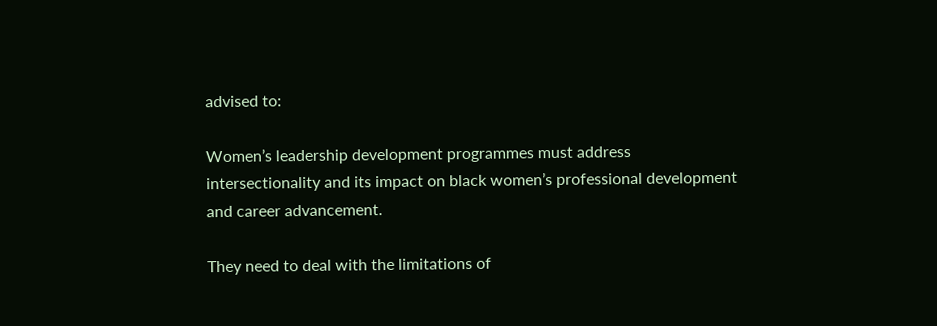advised to:

Women’s leadership development programmes must address intersectionality and its impact on black women’s professional development and career advancement.

They need to deal with the limitations of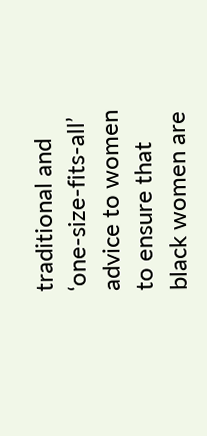traditional and ‘one-size-fits-all’ advice to women to ensure that black women are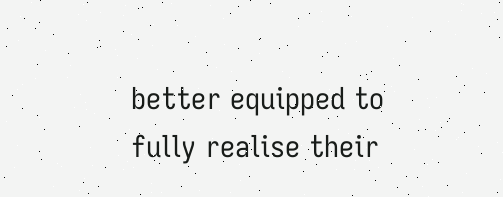better equipped to fully realise their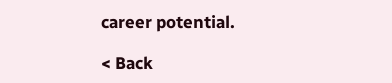career potential.

< Back